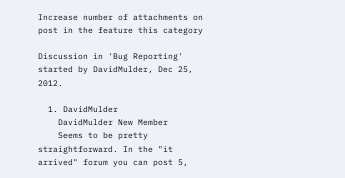Increase number of attachments on post in the feature this category

Discussion in 'Bug Reporting' started by DavidMulder, Dec 25, 2012.

  1. DavidMulder
    DavidMulder New Member
    Seems to be pretty straightforward. In the "it arrived" forum you can post 5,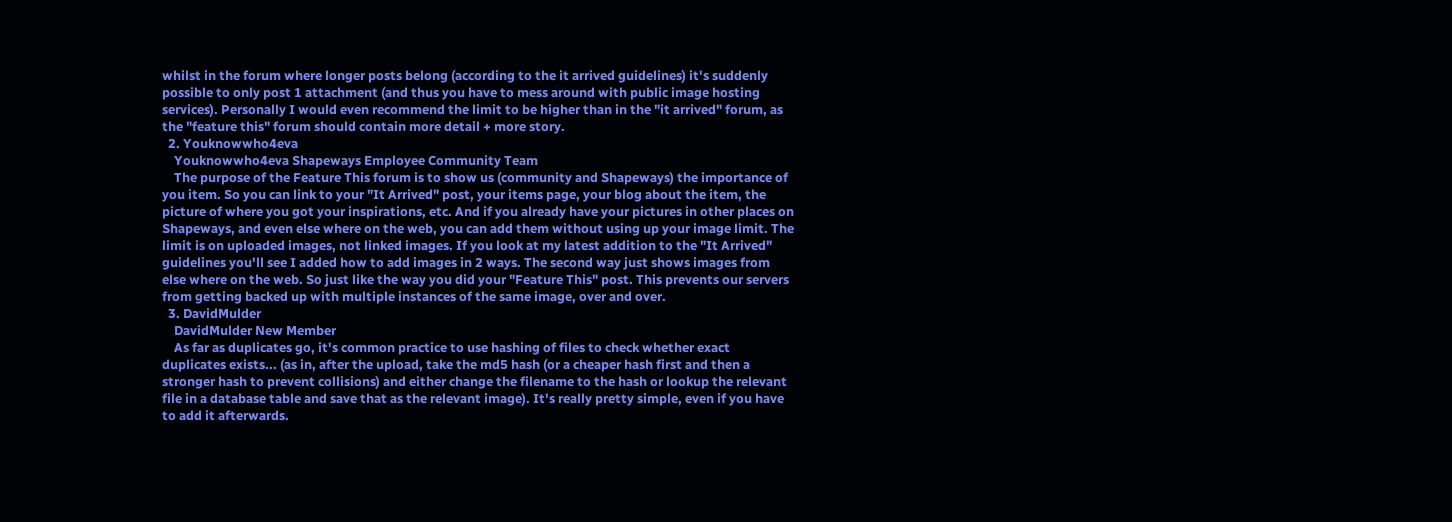whilst in the forum where longer posts belong (according to the it arrived guidelines) it's suddenly possible to only post 1 attachment (and thus you have to mess around with public image hosting services). Personally I would even recommend the limit to be higher than in the "it arrived" forum, as the "feature this" forum should contain more detail + more story.
  2. Youknowwho4eva
    Youknowwho4eva Shapeways Employee Community Team
    The purpose of the Feature This forum is to show us (community and Shapeways) the importance of you item. So you can link to your "It Arrived" post, your items page, your blog about the item, the picture of where you got your inspirations, etc. And if you already have your pictures in other places on Shapeways, and even else where on the web, you can add them without using up your image limit. The limit is on uploaded images, not linked images. If you look at my latest addition to the "It Arrived" guidelines you'll see I added how to add images in 2 ways. The second way just shows images from else where on the web. So just like the way you did your "Feature This" post. This prevents our servers from getting backed up with multiple instances of the same image, over and over.
  3. DavidMulder
    DavidMulder New Member
    As far as duplicates go, it's common practice to use hashing of files to check whether exact duplicates exists... (as in, after the upload, take the md5 hash (or a cheaper hash first and then a stronger hash to prevent collisions) and either change the filename to the hash or lookup the relevant file in a database table and save that as the relevant image). It's really pretty simple, even if you have to add it afterwards.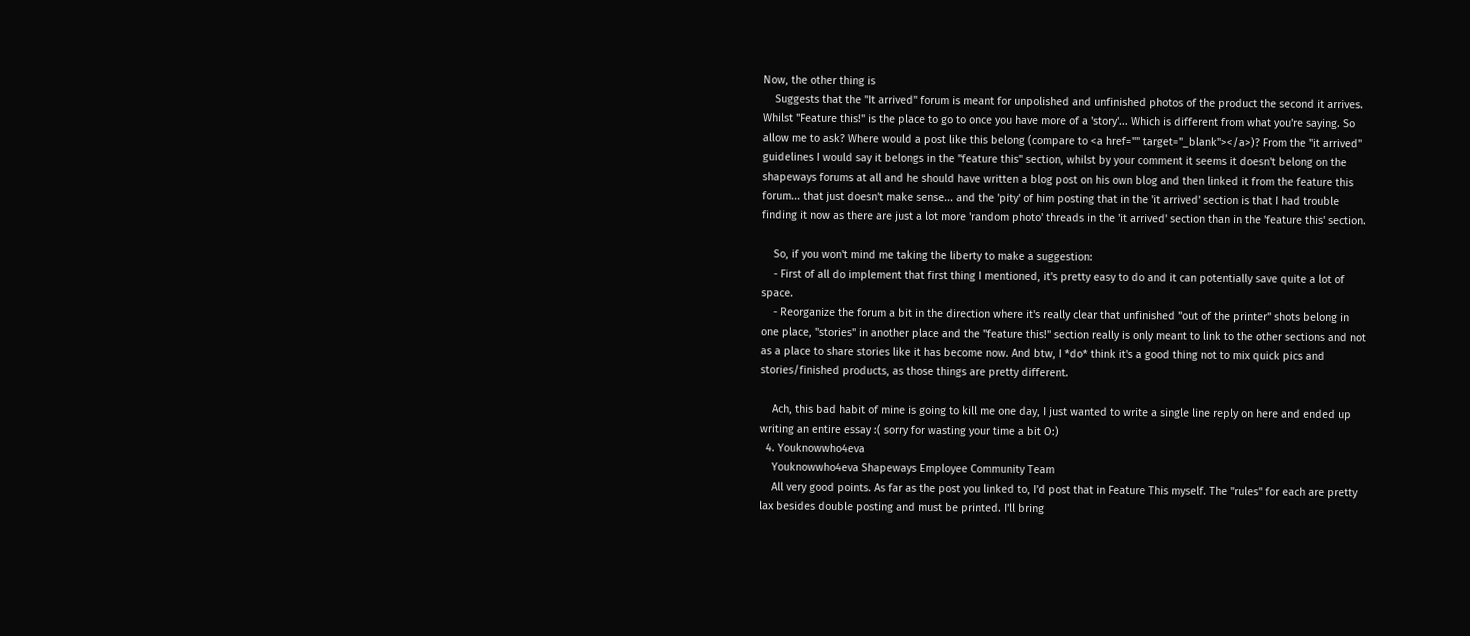Now, the other thing is
    Suggests that the "It arrived" forum is meant for unpolished and unfinished photos of the product the second it arrives. Whilst "Feature this!" is the place to go to once you have more of a 'story'... Which is different from what you're saying. So allow me to ask? Where would a post like this belong (compare to <a href="" target="_blank"></a>)? From the "it arrived" guidelines I would say it belongs in the "feature this" section, whilst by your comment it seems it doesn't belong on the shapeways forums at all and he should have written a blog post on his own blog and then linked it from the feature this forum... that just doesn't make sense... and the 'pity' of him posting that in the 'it arrived' section is that I had trouble finding it now as there are just a lot more 'random photo' threads in the 'it arrived' section than in the 'feature this' section.

    So, if you won't mind me taking the liberty to make a suggestion:
    - First of all do implement that first thing I mentioned, it's pretty easy to do and it can potentially save quite a lot of space.
    - Reorganize the forum a bit in the direction where it's really clear that unfinished "out of the printer" shots belong in one place, "stories" in another place and the "feature this!" section really is only meant to link to the other sections and not as a place to share stories like it has become now. And btw, I *do* think it's a good thing not to mix quick pics and stories/finished products, as those things are pretty different.

    Ach, this bad habit of mine is going to kill me one day, I just wanted to write a single line reply on here and ended up writing an entire essay :( sorry for wasting your time a bit O:)
  4. Youknowwho4eva
    Youknowwho4eva Shapeways Employee Community Team
    All very good points. As far as the post you linked to, I'd post that in Feature This myself. The "rules" for each are pretty lax besides double posting and must be printed. I'll bring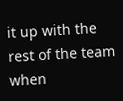it up with the rest of the team when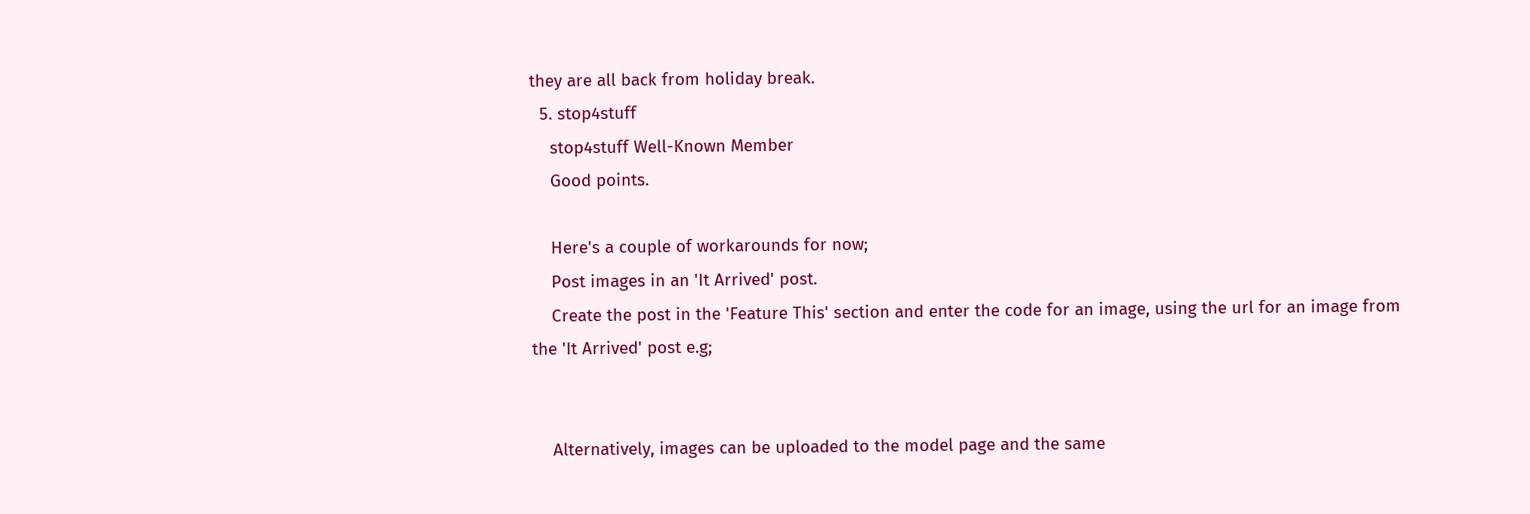they are all back from holiday break.
  5. stop4stuff
    stop4stuff Well-Known Member
    Good points.

    Here's a couple of workarounds for now;
    Post images in an 'It Arrived' post.
    Create the post in the 'Feature This' section and enter the code for an image, using the url for an image from the 'It Arrived' post e.g;


    Alternatively, images can be uploaded to the model page and the same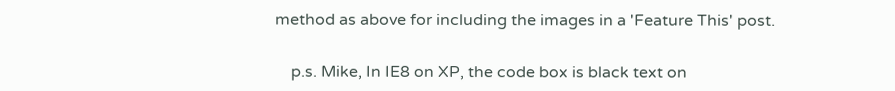method as above for including the images in a 'Feature This' post.


    p.s. Mike, In IE8 on XP, the code box is black text on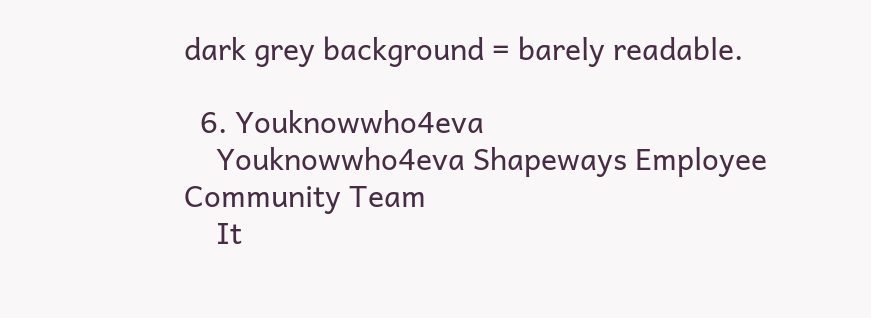dark grey background = barely readable.

  6. Youknowwho4eva
    Youknowwho4eva Shapeways Employee Community Team
    It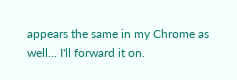appears the same in my Chrome as well... I'll forward it on.